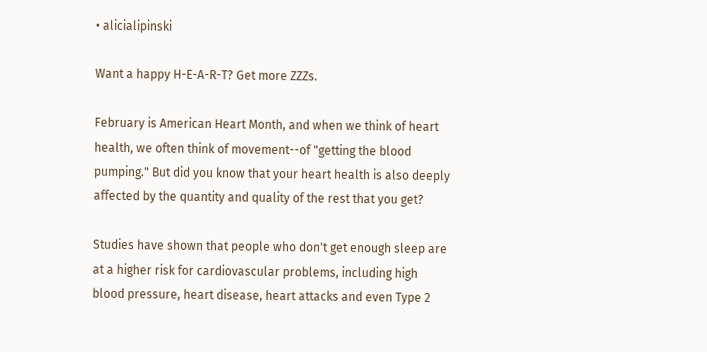• alicialipinski

Want a happy H-E-A-R-T? Get more ZZZs.

February is American Heart Month, and when we think of heart health, we often think of movement--of "getting the blood pumping." But did you know that your heart health is also deeply affected by the quantity and quality of the rest that you get?

Studies have shown that people who don't get enough sleep are at a higher risk for cardiovascular problems, including high blood pressure, heart disease, heart attacks and even Type 2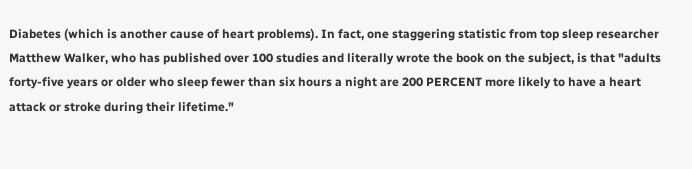Diabetes (which is another cause of heart problems). In fact, one staggering statistic from top sleep researcher Matthew Walker, who has published over 100 studies and literally wrote the book on the subject, is that "adults forty-five years or older who sleep fewer than six hours a night are 200 PERCENT more likely to have a heart attack or stroke during their lifetime."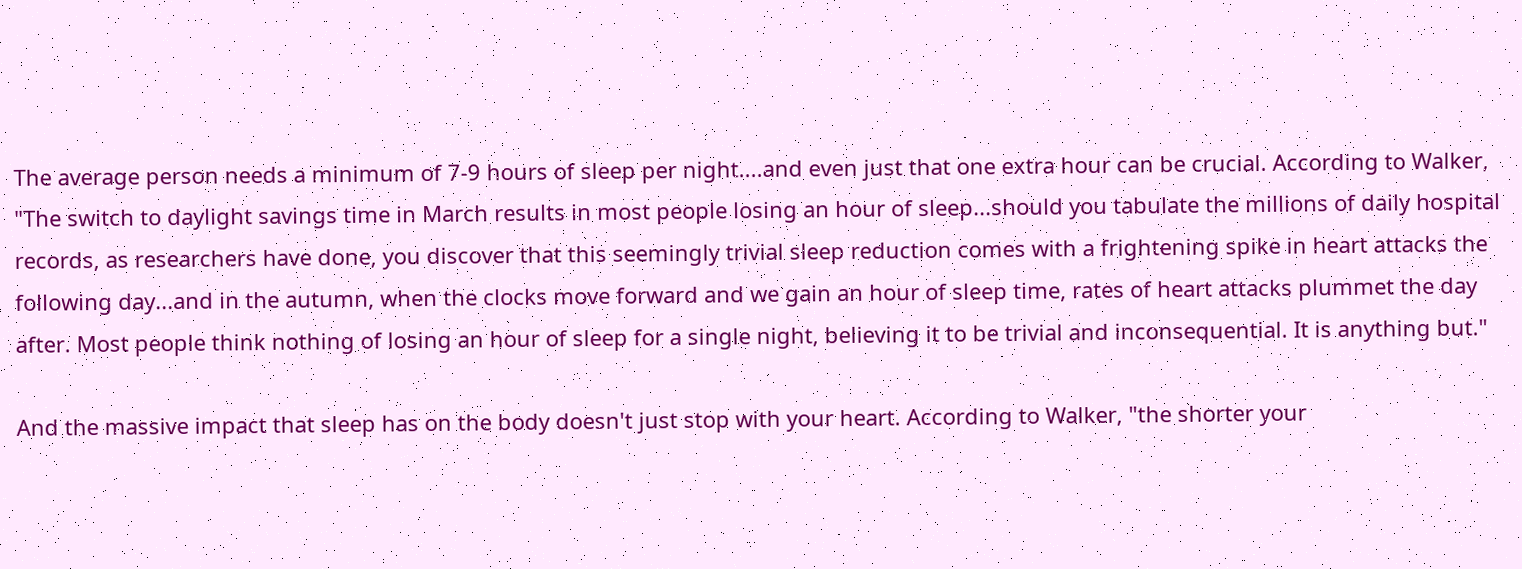The average person needs a minimum of 7-9 hours of sleep per night....and even just that one extra hour can be crucial. According to Walker, "The switch to daylight savings time in March results in most people losing an hour of sleep...should you tabulate the millions of daily hospital records, as researchers have done, you discover that this seemingly trivial sleep reduction comes with a frightening spike in heart attacks the following day...and in the autumn, when the clocks move forward and we gain an hour of sleep time, rates of heart attacks plummet the day after. Most people think nothing of losing an hour of sleep for a single night, believing it to be trivial and inconsequential. It is anything but."

And the massive impact that sleep has on the body doesn't just stop with your heart. According to Walker, "the shorter your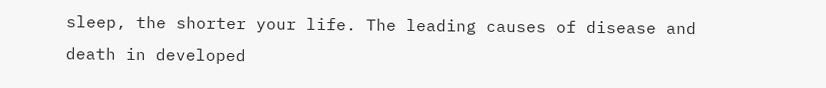sleep, the shorter your life. The leading causes of disease and death in developed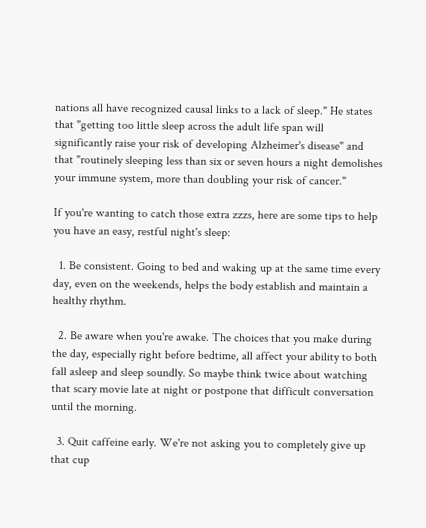nations all have recognized causal links to a lack of sleep." He states that "getting too little sleep across the adult life span will significantly raise your risk of developing Alzheimer's disease" and that "routinely sleeping less than six or seven hours a night demolishes your immune system, more than doubling your risk of cancer."

If you're wanting to catch those extra zzzs, here are some tips to help you have an easy, restful night's sleep:

  1. Be consistent. Going to bed and waking up at the same time every day, even on the weekends, helps the body establish and maintain a healthy rhythm.

  2. Be aware when you're awake. The choices that you make during the day, especially right before bedtime, all affect your ability to both fall asleep and sleep soundly. So maybe think twice about watching that scary movie late at night or postpone that difficult conversation until the morning.

  3. Quit caffeine early. We're not asking you to completely give up that cup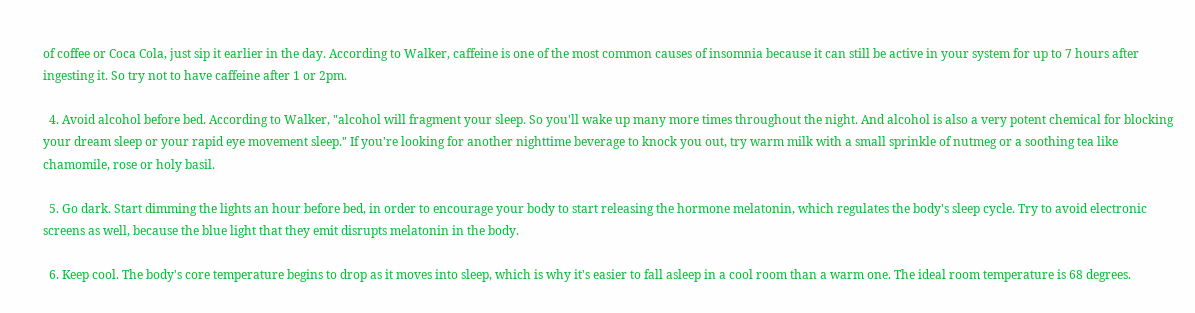of coffee or Coca Cola, just sip it earlier in the day. According to Walker, caffeine is one of the most common causes of insomnia because it can still be active in your system for up to 7 hours after ingesting it. So try not to have caffeine after 1 or 2pm.

  4. Avoid alcohol before bed. According to Walker, "alcohol will fragment your sleep. So you'll wake up many more times throughout the night. And alcohol is also a very potent chemical for blocking your dream sleep or your rapid eye movement sleep." If you're looking for another nighttime beverage to knock you out, try warm milk with a small sprinkle of nutmeg or a soothing tea like chamomile, rose or holy basil.

  5. Go dark. Start dimming the lights an hour before bed, in order to encourage your body to start releasing the hormone melatonin, which regulates the body's sleep cycle. Try to avoid electronic screens as well, because the blue light that they emit disrupts melatonin in the body.

  6. Keep cool. The body's core temperature begins to drop as it moves into sleep, which is why it's easier to fall asleep in a cool room than a warm one. The ideal room temperature is 68 degrees.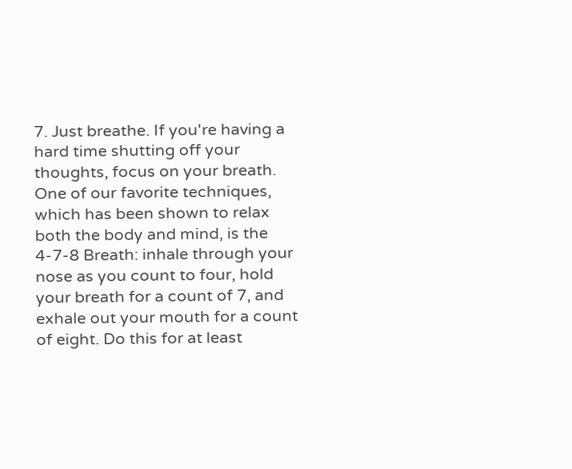7. Just breathe. If you're having a hard time shutting off your thoughts, focus on your breath. One of our favorite techniques, which has been shown to relax both the body and mind, is the 4-7-8 Breath: inhale through your nose as you count to four, hold your breath for a count of 7, and exhale out your mouth for a count of eight. Do this for at least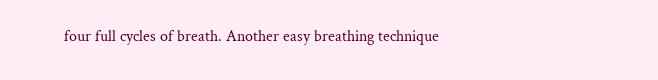four full cycles of breath. Another easy breathing technique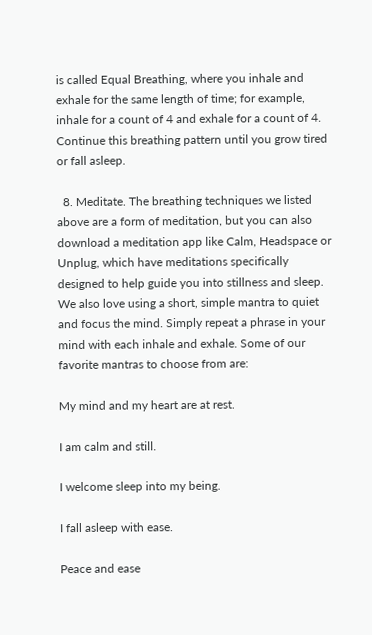is called Equal Breathing, where you inhale and exhale for the same length of time; for example, inhale for a count of 4 and exhale for a count of 4. Continue this breathing pattern until you grow tired or fall asleep.

  8. Meditate. The breathing techniques we listed above are a form of meditation, but you can also download a meditation app like Calm, Headspace or Unplug, which have meditations specifically designed to help guide you into stillness and sleep. We also love using a short, simple mantra to quiet and focus the mind. Simply repeat a phrase in your mind with each inhale and exhale. Some of our favorite mantras to choose from are:

My mind and my heart are at rest.

I am calm and still.

I welcome sleep into my being.

I fall asleep with ease.

Peace and ease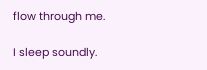flow through me.

I sleep soundly.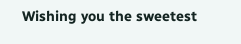Wishing you the sweetest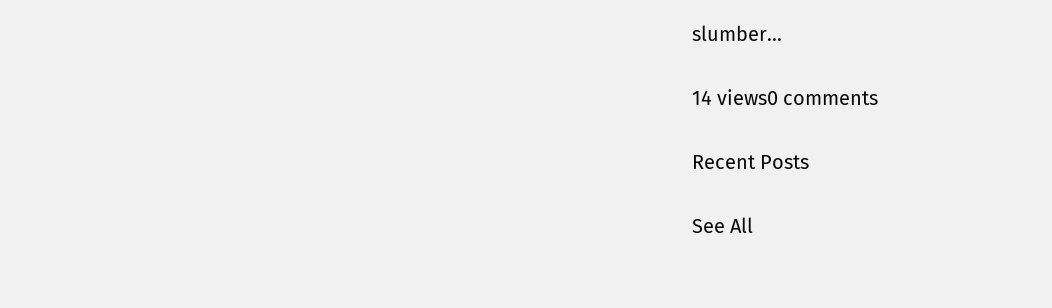slumber...

14 views0 comments

Recent Posts

See All